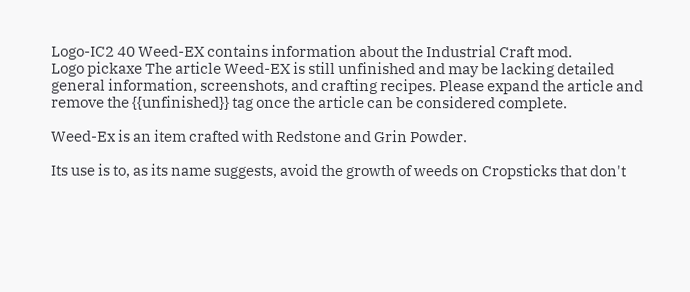Logo-IC2 40 Weed-EX contains information about the Industrial Craft mod.
Logo pickaxe The article Weed-EX is still unfinished and may be lacking detailed general information, screenshots, and crafting recipes. Please expand the article and remove the {{unfinished}} tag once the article can be considered complete.

Weed-Ex is an item crafted with Redstone and Grin Powder.

Its use is to, as its name suggests, avoid the growth of weeds on Cropsticks that don't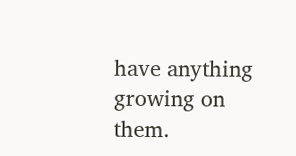have anything growing on them.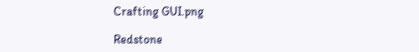Crafting GUI.png

Redstone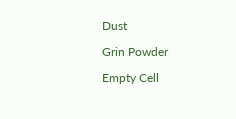Dust

Grin Powder

Empty Cell